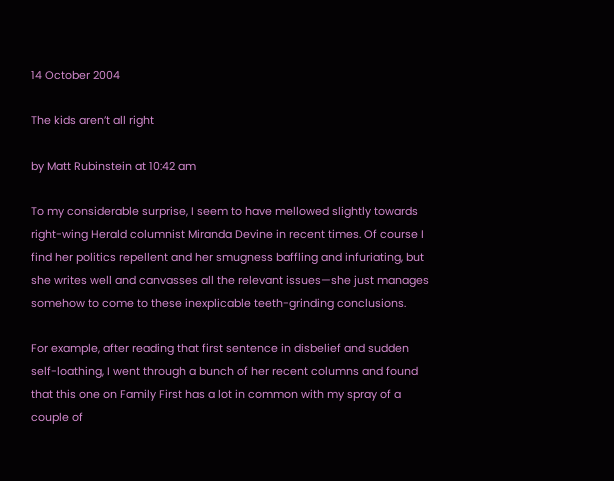14 October 2004

The kids aren’t all right

by Matt Rubinstein at 10:42 am

To my considerable surprise, I seem to have mellowed slightly towards right-wing Herald columnist Miranda Devine in recent times. Of course I find her politics repellent and her smugness baffling and infuriating, but she writes well and canvasses all the relevant issues—she just manages somehow to come to these inexplicable teeth-grinding conclusions.

For example, after reading that first sentence in disbelief and sudden self-loathing, I went through a bunch of her recent columns and found that this one on Family First has a lot in common with my spray of a couple of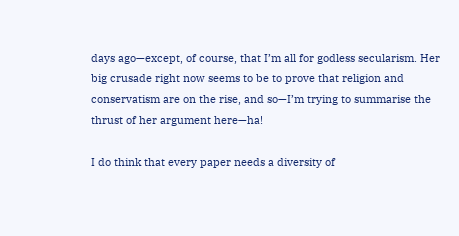days ago—except, of course, that I’m all for godless secularism. Her big crusade right now seems to be to prove that religion and conservatism are on the rise, and so—I’m trying to summarise the thrust of her argument here—ha!

I do think that every paper needs a diversity of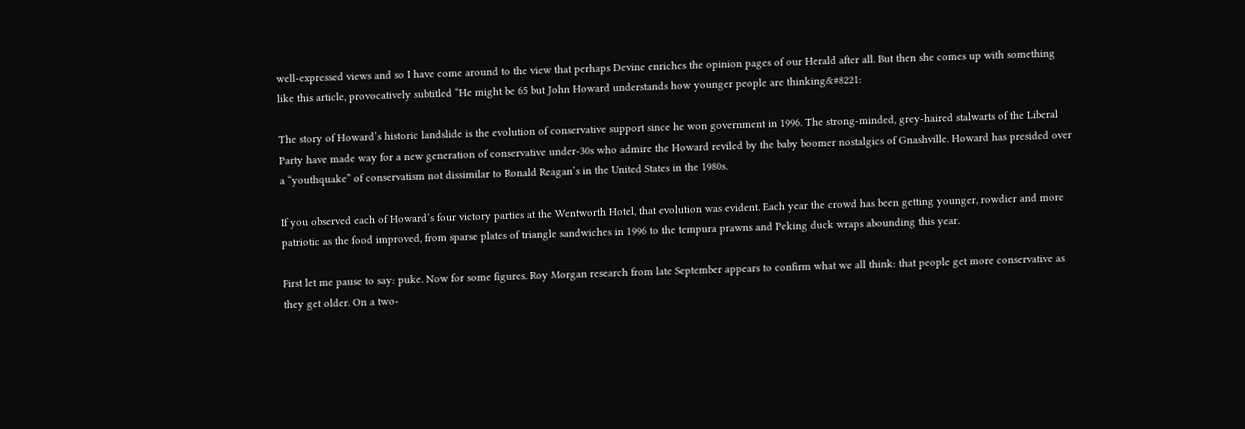well-expressed views and so I have come around to the view that perhaps Devine enriches the opinion pages of our Herald after all. But then she comes up with something like this article, provocatively subtitled “He might be 65 but John Howard understands how younger people are thinking&#8221:

The story of Howard’s historic landslide is the evolution of conservative support since he won government in 1996. The strong-minded, grey-haired stalwarts of the Liberal Party have made way for a new generation of conservative under-30s who admire the Howard reviled by the baby boomer nostalgics of Gnashville. Howard has presided over a “youthquake” of conservatism not dissimilar to Ronald Reagan’s in the United States in the 1980s.

If you observed each of Howard’s four victory parties at the Wentworth Hotel, that evolution was evident. Each year the crowd has been getting younger, rowdier and more patriotic as the food improved, from sparse plates of triangle sandwiches in 1996 to the tempura prawns and Peking duck wraps abounding this year.

First let me pause to say: puke. Now for some figures. Roy Morgan research from late September appears to confirm what we all think: that people get more conservative as they get older. On a two-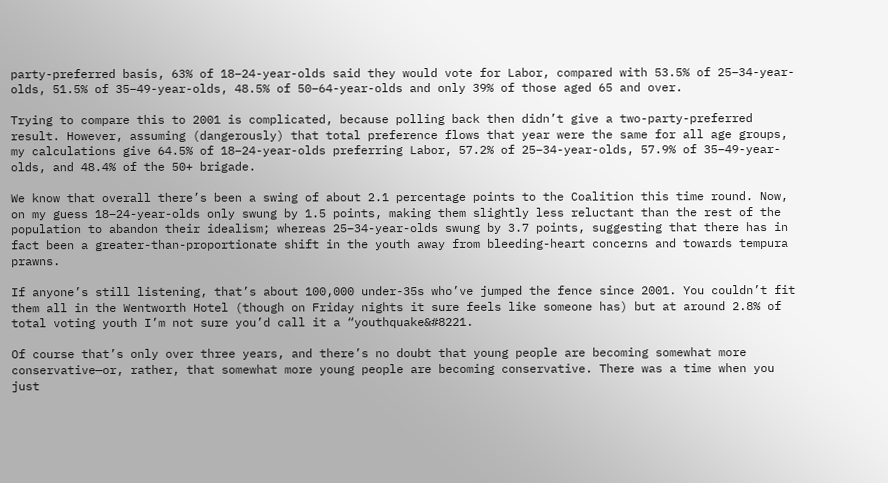party-preferred basis, 63% of 18–24-year-olds said they would vote for Labor, compared with 53.5% of 25–34-year-olds, 51.5% of 35–49-year-olds, 48.5% of 50–64-year-olds and only 39% of those aged 65 and over.

Trying to compare this to 2001 is complicated, because polling back then didn’t give a two-party-preferred result. However, assuming (dangerously) that total preference flows that year were the same for all age groups, my calculations give 64.5% of 18–24-year-olds preferring Labor, 57.2% of 25–34-year-olds, 57.9% of 35–49-year-olds, and 48.4% of the 50+ brigade.

We know that overall there’s been a swing of about 2.1 percentage points to the Coalition this time round. Now, on my guess 18–24-year-olds only swung by 1.5 points, making them slightly less reluctant than the rest of the population to abandon their idealism; whereas 25–34-year-olds swung by 3.7 points, suggesting that there has in fact been a greater-than-proportionate shift in the youth away from bleeding-heart concerns and towards tempura prawns.

If anyone’s still listening, that’s about 100,000 under-35s who’ve jumped the fence since 2001. You couldn’t fit them all in the Wentworth Hotel (though on Friday nights it sure feels like someone has) but at around 2.8% of total voting youth I’m not sure you’d call it a “youthquake&#8221.

Of course that’s only over three years, and there’s no doubt that young people are becoming somewhat more conservative—or, rather, that somewhat more young people are becoming conservative. There was a time when you just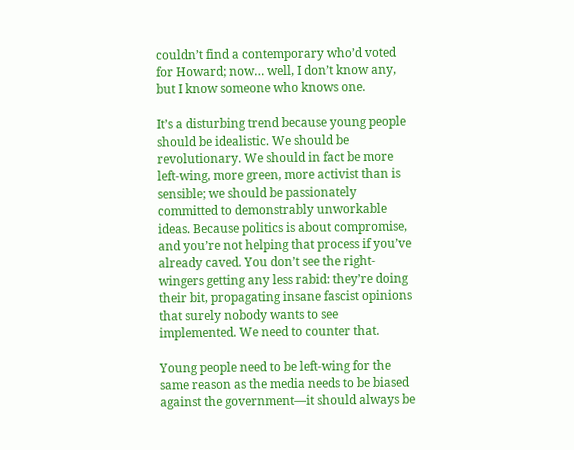couldn’t find a contemporary who’d voted for Howard; now… well, I don’t know any, but I know someone who knows one.

It’s a disturbing trend because young people should be idealistic. We should be revolutionary. We should in fact be more left-wing, more green, more activist than is sensible; we should be passionately committed to demonstrably unworkable ideas. Because politics is about compromise, and you’re not helping that process if you’ve already caved. You don’t see the right-wingers getting any less rabid: they’re doing their bit, propagating insane fascist opinions that surely nobody wants to see implemented. We need to counter that.

Young people need to be left-wing for the same reason as the media needs to be biased against the government—it should always be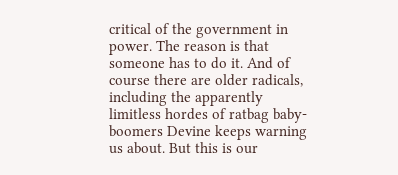critical of the government in power. The reason is that someone has to do it. And of course there are older radicals, including the apparently limitless hordes of ratbag baby-boomers Devine keeps warning us about. But this is our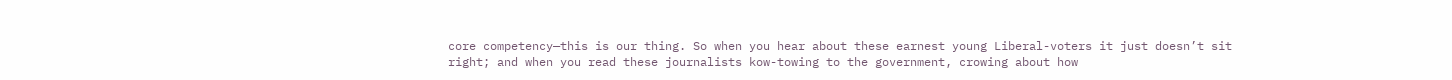core competency—this is our thing. So when you hear about these earnest young Liberal-voters it just doesn’t sit right; and when you read these journalists kow-towing to the government, crowing about how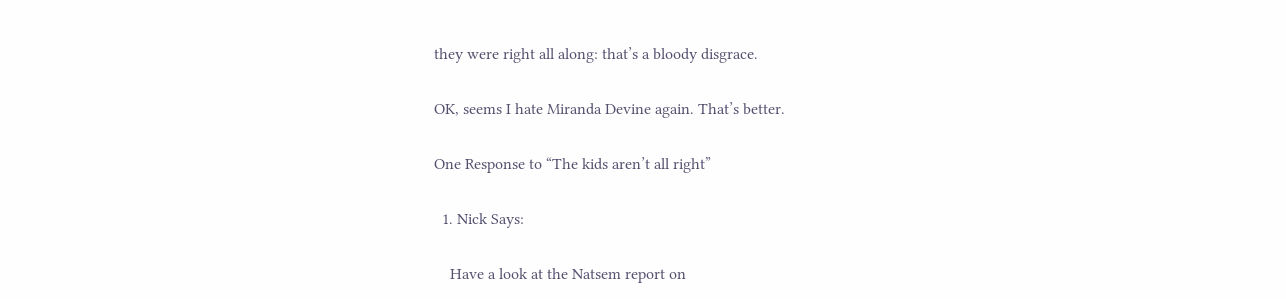they were right all along: that’s a bloody disgrace.

OK, seems I hate Miranda Devine again. That’s better.

One Response to “The kids aren’t all right”

  1. Nick Says:

    Have a look at the Natsem report on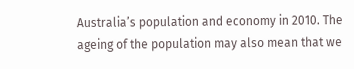Australia’s population and economy in 2010. The ageing of the population may also mean that we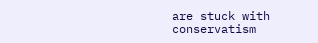are stuck with conservatism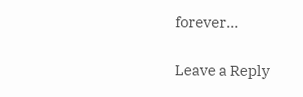forever…

Leave a Reply